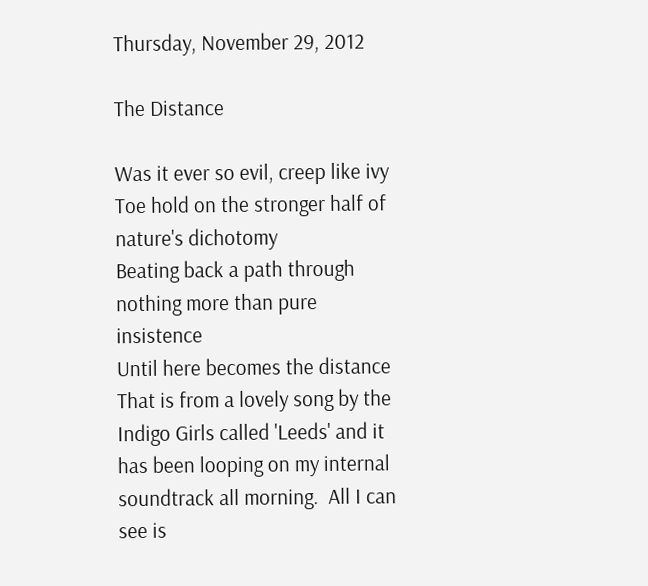Thursday, November 29, 2012

The Distance

Was it ever so evil, creep like ivy
Toe hold on the stronger half of nature's dichotomy
Beating back a path through nothing more than pure insistence
Until here becomes the distance
That is from a lovely song by the Indigo Girls called 'Leeds' and it has been looping on my internal soundtrack all morning.  All I can see is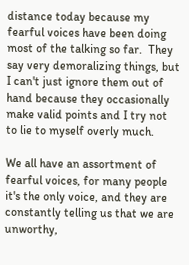distance today because my fearful voices have been doing most of the talking so far.  They say very demoralizing things, but I can't just ignore them out of hand because they occasionally make valid points and I try not to lie to myself overly much.

We all have an assortment of fearful voices, for many people it's the only voice, and they are constantly telling us that we are unworthy,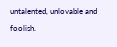untalented, unlovable and foolish.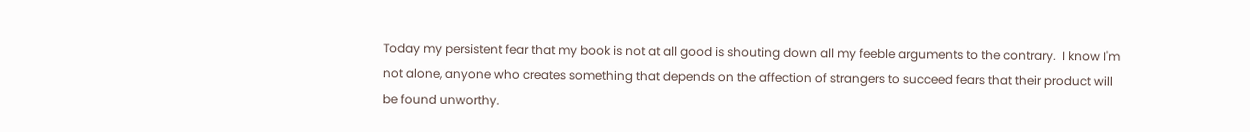Today my persistent fear that my book is not at all good is shouting down all my feeble arguments to the contrary.  I know I'm not alone, anyone who creates something that depends on the affection of strangers to succeed fears that their product will be found unworthy.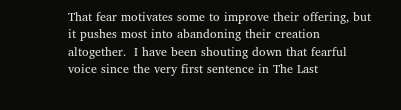That fear motivates some to improve their offering, but it pushes most into abandoning their creation altogether.  I have been shouting down that fearful voice since the very first sentence in The Last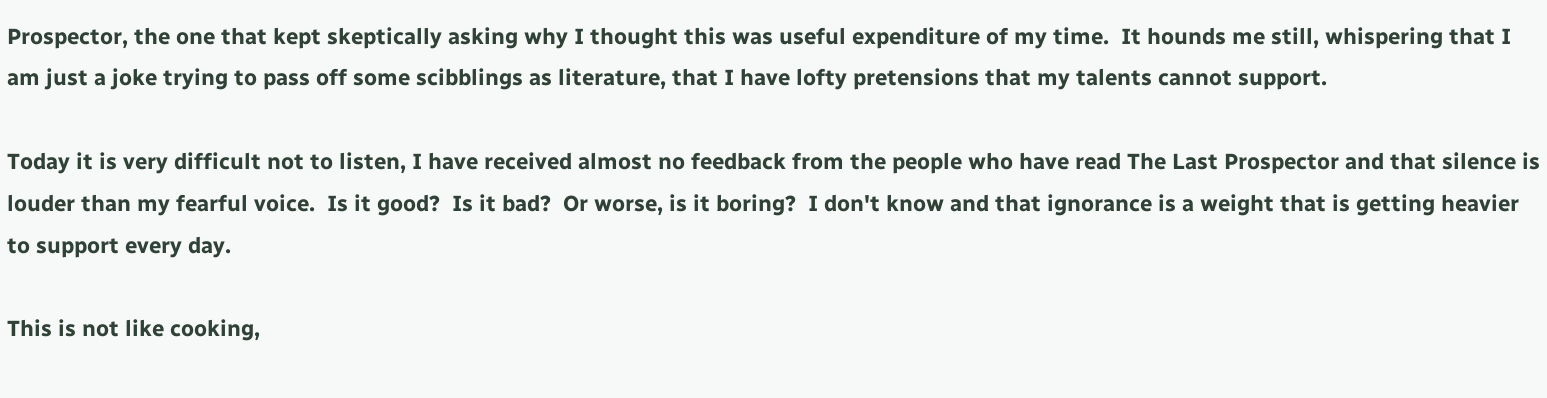Prospector, the one that kept skeptically asking why I thought this was useful expenditure of my time.  It hounds me still, whispering that I am just a joke trying to pass off some scibblings as literature, that I have lofty pretensions that my talents cannot support.

Today it is very difficult not to listen, I have received almost no feedback from the people who have read The Last Prospector and that silence is louder than my fearful voice.  Is it good?  Is it bad?  Or worse, is it boring?  I don't know and that ignorance is a weight that is getting heavier to support every day.

This is not like cooking,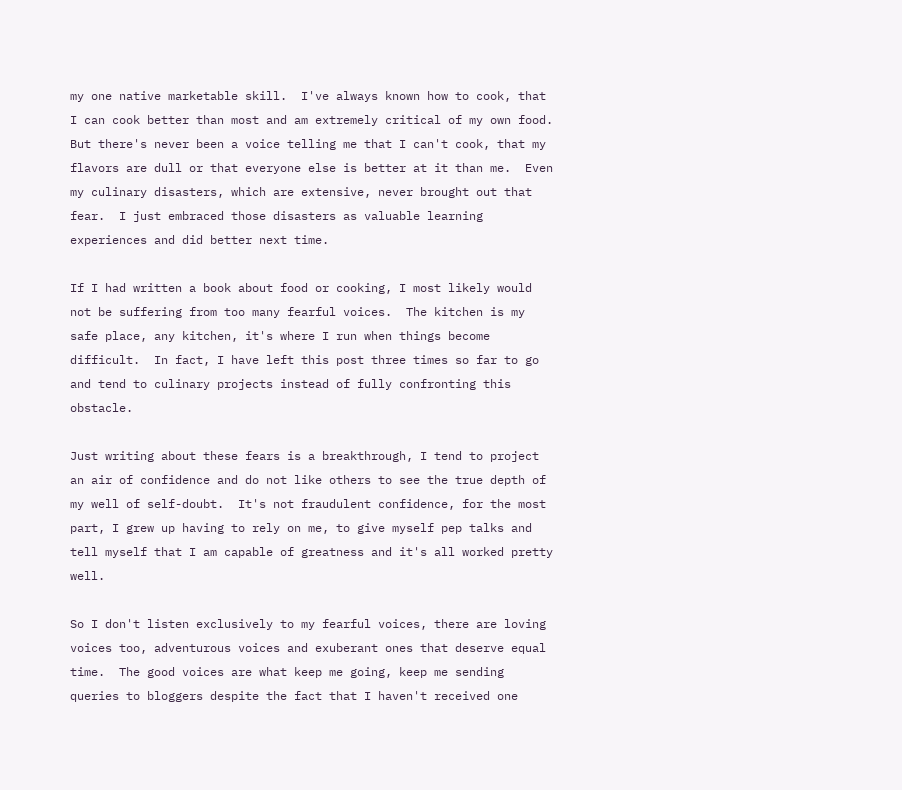my one native marketable skill.  I've always known how to cook, that I can cook better than most and am extremely critical of my own food.  But there's never been a voice telling me that I can't cook, that my flavors are dull or that everyone else is better at it than me.  Even my culinary disasters, which are extensive, never brought out that fear.  I just embraced those disasters as valuable learning experiences and did better next time.

If I had written a book about food or cooking, I most likely would not be suffering from too many fearful voices.  The kitchen is my safe place, any kitchen, it's where I run when things become difficult.  In fact, I have left this post three times so far to go and tend to culinary projects instead of fully confronting this obstacle.

Just writing about these fears is a breakthrough, I tend to project an air of confidence and do not like others to see the true depth of my well of self-doubt.  It's not fraudulent confidence, for the most part, I grew up having to rely on me, to give myself pep talks and tell myself that I am capable of greatness and it's all worked pretty well.

So I don't listen exclusively to my fearful voices, there are loving voices too, adventurous voices and exuberant ones that deserve equal time.  The good voices are what keep me going, keep me sending queries to bloggers despite the fact that I haven't received one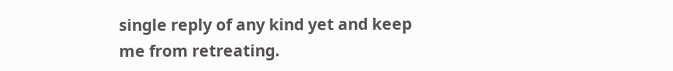single reply of any kind yet and keep me from retreating.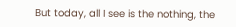But today, all I see is the nothing, the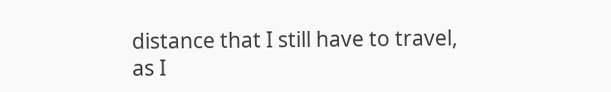distance that I still have to travel, as I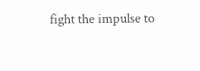fight the impulse to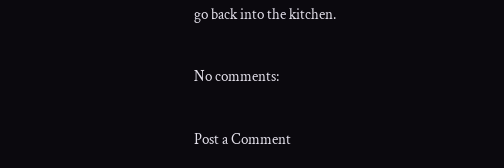go back into the kitchen.

No comments:

Post a Comment